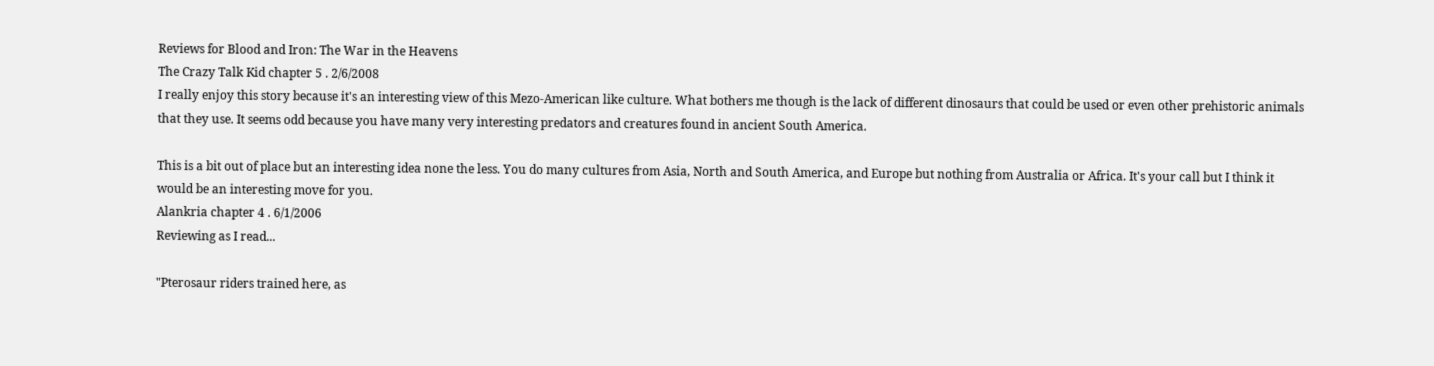Reviews for Blood and Iron: The War in the Heavens
The Crazy Talk Kid chapter 5 . 2/6/2008
I really enjoy this story because it's an interesting view of this Mezo-American like culture. What bothers me though is the lack of different dinosaurs that could be used or even other prehistoric animals that they use. It seems odd because you have many very interesting predators and creatures found in ancient South America.

This is a bit out of place but an interesting idea none the less. You do many cultures from Asia, North and South America, and Europe but nothing from Australia or Africa. It's your call but I think it would be an interesting move for you.
Alankria chapter 4 . 6/1/2006
Reviewing as I read...

"Pterosaur riders trained here, as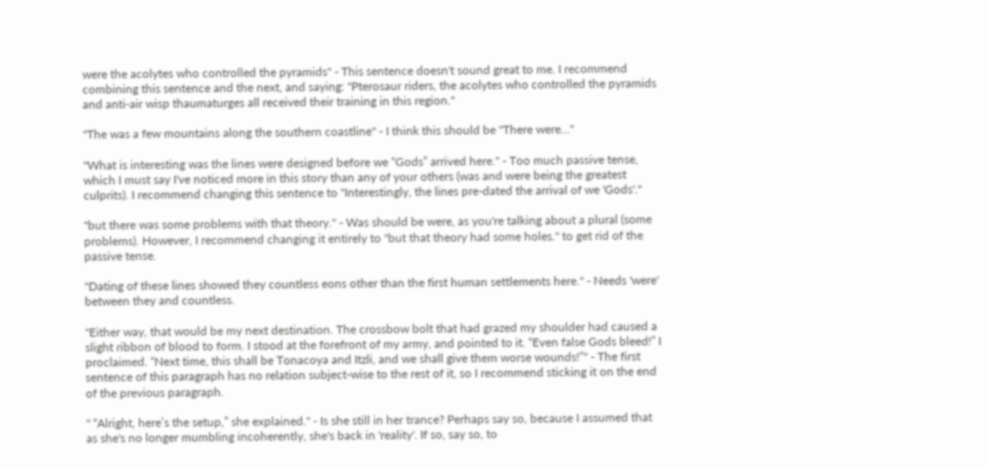were the acolytes who controlled the pyramids" - This sentence doesn't sound great to me. I recommend combining this sentence and the next, and saying: "Pterosaur riders, the acolytes who controlled the pyramids and anti-air wisp thaumaturges all received their training in this region."

"The was a few mountains along the southern coastline" - I think this should be "There were..."

"What is interesting was the lines were designed before we “Gods” arrived here." - Too much passive tense, which I must say I've noticed more in this story than any of your others (was and were being the greatest culprits). I recommend changing this sentence to "Interestingly, the lines pre-dated the arrival of we 'Gods'."

"but there was some problems with that theory." - Was should be were, as you're talking about a plural (some problems). However, I recommend changing it entirely to "but that theory had some holes." to get rid of the passive tense.

"Dating of these lines showed they countless eons other than the first human settlements here." - Needs 'were' between they and countless.

"Either way, that would be my next destination. The crossbow bolt that had grazed my shoulder had caused a slight ribbon of blood to form. I stood at the forefront of my army, and pointed to it. “Even false Gods bleed!” I proclaimed. “Next time, this shall be Tonacoya and Itzli, and we shall give them worse wounds!”" - The first sentence of this paragraph has no relation subject-wise to the rest of it, so I recommend sticking it on the end of the previous paragraph.

" “Alright, here’s the setup,” she explained." - Is she still in her trance? Perhaps say so, because I assumed that as she's no longer mumbling incoherently, she's back in 'reality'. If so, say so, to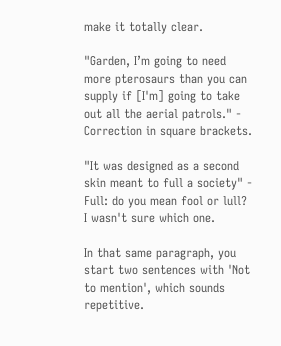make it totally clear.

"Garden, I’m going to need more pterosaurs than you can supply if [I'm] going to take out all the aerial patrols." - Correction in square brackets.

"It was designed as a second skin meant to full a society" - Full: do you mean fool or lull? I wasn't sure which one.

In that same paragraph, you start two sentences with 'Not to mention', which sounds repetitive.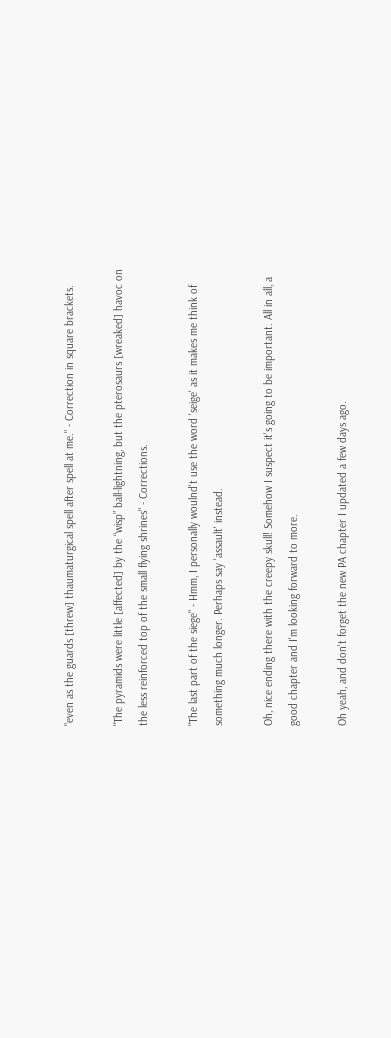"even as the guards [threw] thaumaturgical spell after spell at me." - Correction in square brackets.

"The pyramids were little [affected] by the “wisp” ball-lightning, but the pterosaurs [wreaked] havoc on the less reinforced top of the small flying shrines" - Corrections.

"The last part of the siege" - Hmm, I personally woulnd't use the word 'seige' as it makes me think of something much longer. Perhaps say 'assault' instead.

Oh, nice ending there with the creepy skull! Somehow I suspect it's going to be important. All in all, a good chapter and I'm looking forward to more.

Oh yeah, and don't forget the new PA chapter I updated a few days ago.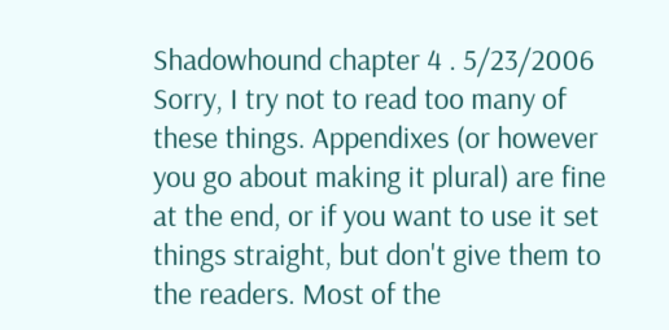Shadowhound chapter 4 . 5/23/2006
Sorry, I try not to read too many of these things. Appendixes (or however you go about making it plural) are fine at the end, or if you want to use it set things straight, but don't give them to the readers. Most of the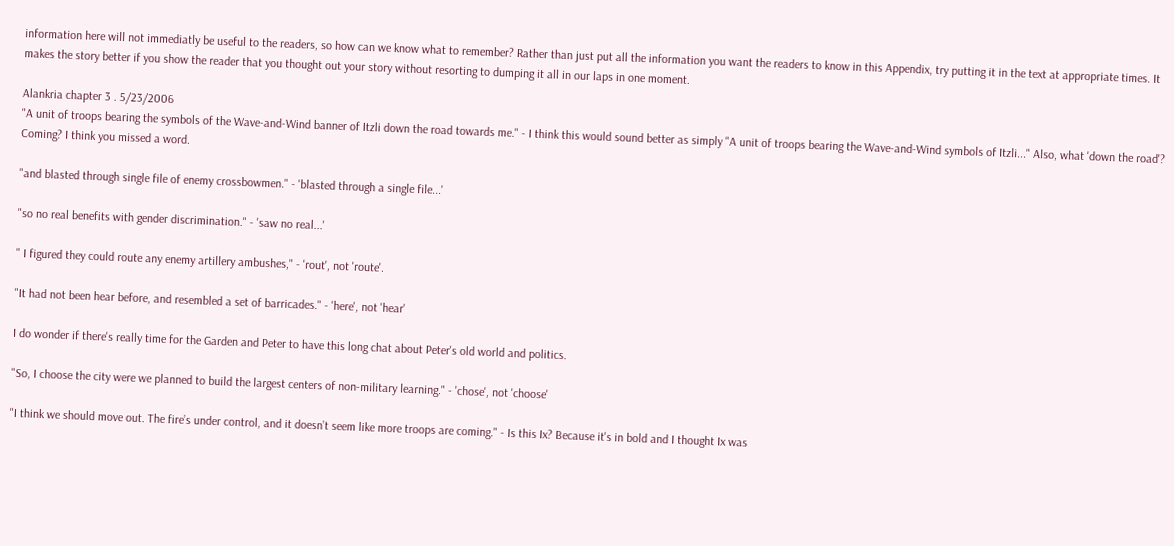information here will not immediatly be useful to the readers, so how can we know what to remember? Rather than just put all the information you want the readers to know in this Appendix, try putting it in the text at appropriate times. It makes the story better if you show the reader that you thought out your story without resorting to dumping it all in our laps in one moment.

Alankria chapter 3 . 5/23/2006
"A unit of troops bearing the symbols of the Wave-and-Wind banner of Itzli down the road towards me." - I think this would sound better as simply "A unit of troops bearing the Wave-and-Wind symbols of Itzli..." Also, what 'down the road'? Coming? I think you missed a word.

"and blasted through single file of enemy crossbowmen." - 'blasted through a single file...'

"so no real benefits with gender discrimination." - 'saw no real...'

" I figured they could route any enemy artillery ambushes," - 'rout', not 'route'.

"It had not been hear before, and resembled a set of barricades." - 'here', not 'hear'

I do wonder if there's really time for the Garden and Peter to have this long chat about Peter's old world and politics.

"So, I choose the city were we planned to build the largest centers of non-military learning." - 'chose', not 'choose'

"I think we should move out. The fire’s under control, and it doesn’t seem like more troops are coming." - Is this Ix? Because it's in bold and I thought Ix was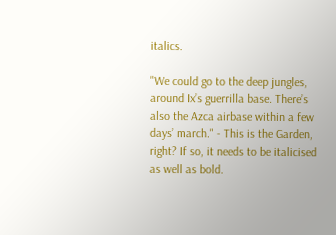italics.

"We could go to the deep jungles, around Ix’s guerrilla base. There’s also the Azca airbase within a few days’ march." - This is the Garden, right? If so, it needs to be italicised as well as bold.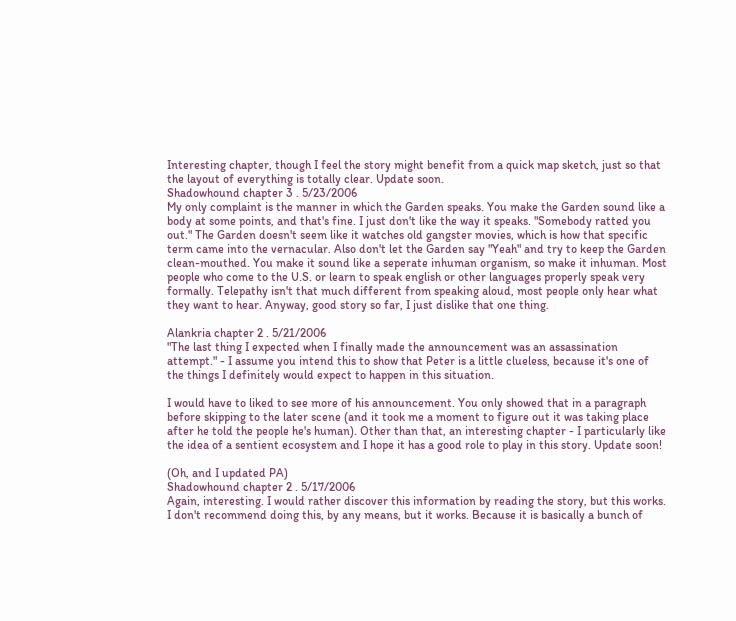Interesting chapter, though I feel the story might benefit from a quick map sketch, just so that the layout of everything is totally clear. Update soon.
Shadowhound chapter 3 . 5/23/2006
My only complaint is the manner in which the Garden speaks. You make the Garden sound like a body at some points, and that's fine. I just don't like the way it speaks. "Somebody ratted you out." The Garden doesn't seem like it watches old gangster movies, which is how that specific term came into the vernacular. Also don't let the Garden say "Yeah" and try to keep the Garden clean-mouthed. You make it sound like a seperate inhuman organism, so make it inhuman. Most people who come to the U.S. or learn to speak english or other languages properly speak very formally. Telepathy isn't that much different from speaking aloud, most people only hear what they want to hear. Anyway, good story so far, I just dislike that one thing.

Alankria chapter 2 . 5/21/2006
"The last thing I expected when I finally made the announcement was an assassination attempt." - I assume you intend this to show that Peter is a little clueless, because it's one of the things I definitely would expect to happen in this situation.

I would have to liked to see more of his announcement. You only showed that in a paragraph before skipping to the later scene (and it took me a moment to figure out it was taking place after he told the people he's human). Other than that, an interesting chapter - I particularly like the idea of a sentient ecosystem and I hope it has a good role to play in this story. Update soon!

(Oh, and I updated PA)
Shadowhound chapter 2 . 5/17/2006
Again, interesting. I would rather discover this information by reading the story, but this works. I don't recommend doing this, by any means, but it works. Because it is basically a bunch of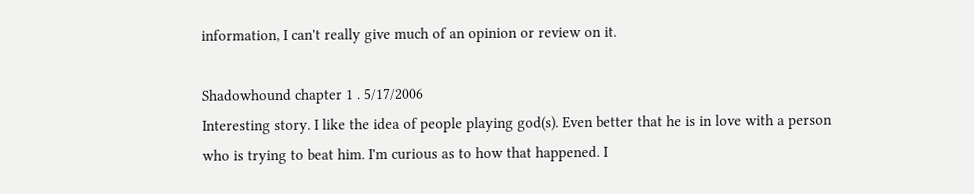information, I can't really give much of an opinion or review on it.

Shadowhound chapter 1 . 5/17/2006
Interesting story. I like the idea of people playing god(s). Even better that he is in love with a person who is trying to beat him. I'm curious as to how that happened. I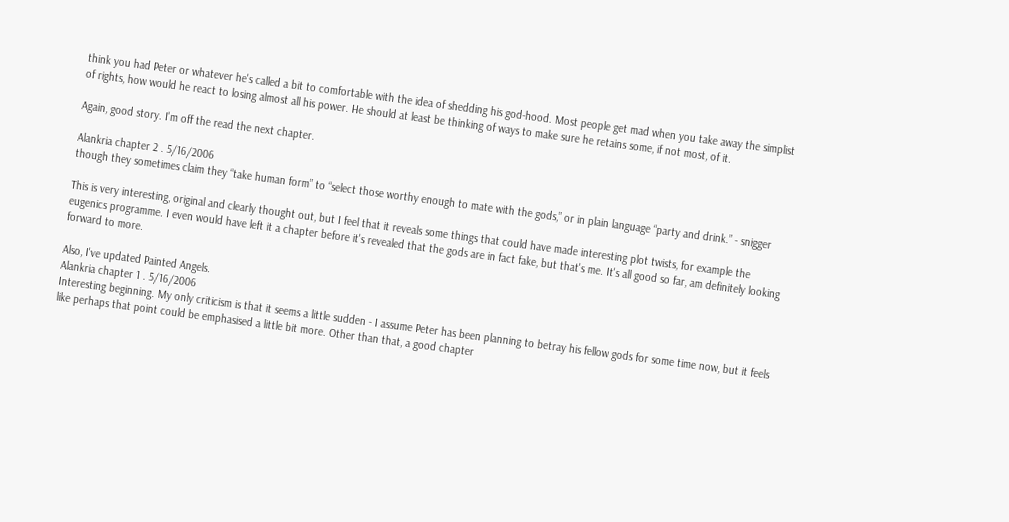think you had Peter or whatever he's called a bit to comfortable with the idea of shedding his god-hood. Most people get mad when you take away the simplist of rights, how would he react to losing almost all his power. He should at least be thinking of ways to make sure he retains some, if not most, of it.

Again, good story. I'm off the read the next chapter.

Alankria chapter 2 . 5/16/2006
though they sometimes claim they “take human form” to “select those worthy enough to mate with the gods,” or in plain language “party and drink.” - snigger

This is very interesting, original and clearly thought out, but I feel that it reveals some things that could have made interesting plot twists, for example the eugenics programme. I even would have left it a chapter before it's revealed that the gods are in fact fake, but that's me. It's all good so far, am definitely looking forward to more.

Also, I've updated Painted Angels.
Alankria chapter 1 . 5/16/2006
Interesting beginning. My only criticism is that it seems a little sudden - I assume Peter has been planning to betray his fellow gods for some time now, but it feels like perhaps that point could be emphasised a little bit more. Other than that, a good chapter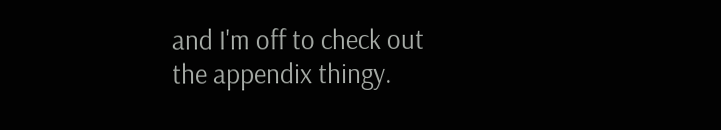and I'm off to check out the appendix thingy.